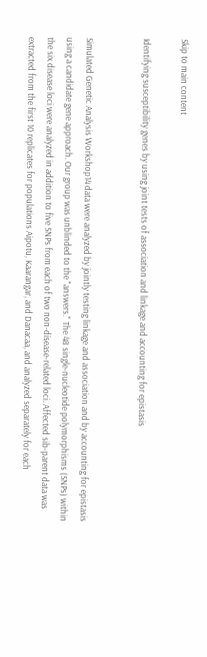Skip to main content

Identifying susceptibility genes by using joint tests of association and linkage and accounting for epistasis


Simulated Genetic Analysis Workshop14 data were analyzed by jointly testing linkage and association and by accounting for epistasis using a candidate gene approach. Our group was unblinded to the "answers." The 48 single-nucleotide polymorphisms (SNPs) within the six disease loci were analyzed in addition to five SNPs from each of two non-disease-related loci. Affected sib-parent data was extracted from the first 10 replicates for populations Aipotu, Kaarangar, and Danacaa, and analyzed separately for each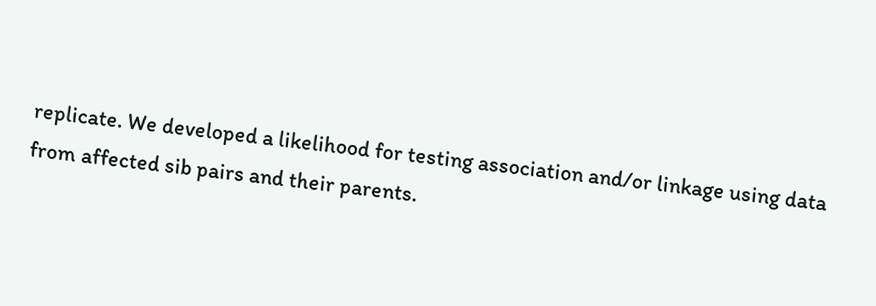replicate. We developed a likelihood for testing association and/or linkage using data from affected sib pairs and their parents.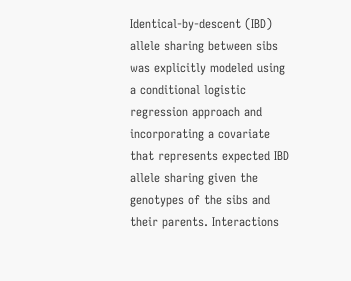Identical-by-descent (IBD) allele sharing between sibs was explicitly modeled using a conditional logistic regression approach and incorporating a covariate that represents expected IBD allele sharing given the genotypes of the sibs and their parents. Interactions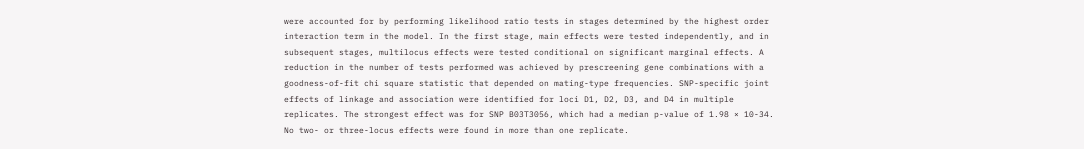were accounted for by performing likelihood ratio tests in stages determined by the highest order interaction term in the model. In the first stage, main effects were tested independently, and in subsequent stages, multilocus effects were tested conditional on significant marginal effects. A reduction in the number of tests performed was achieved by prescreening gene combinations with a goodness-of-fit chi square statistic that depended on mating-type frequencies. SNP-specific joint effects of linkage and association were identified for loci D1, D2, D3, and D4 in multiple replicates. The strongest effect was for SNP B03T3056, which had a median p-value of 1.98 × 10-34. No two- or three-locus effects were found in more than one replicate.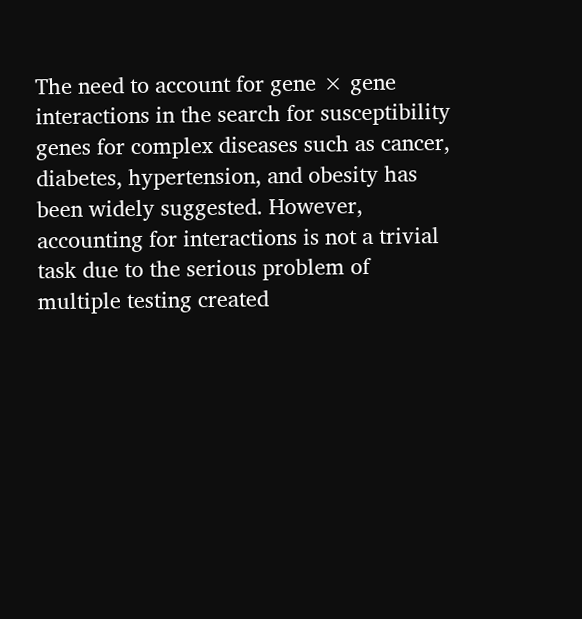The need to account for gene × gene interactions in the search for susceptibility genes for complex diseases such as cancer, diabetes, hypertension, and obesity has been widely suggested. However, accounting for interactions is not a trivial task due to the serious problem of multiple testing created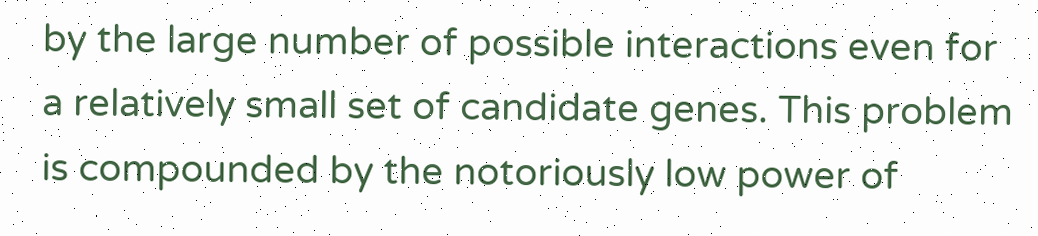by the large number of possible interactions even for a relatively small set of candidate genes. This problem is compounded by the notoriously low power of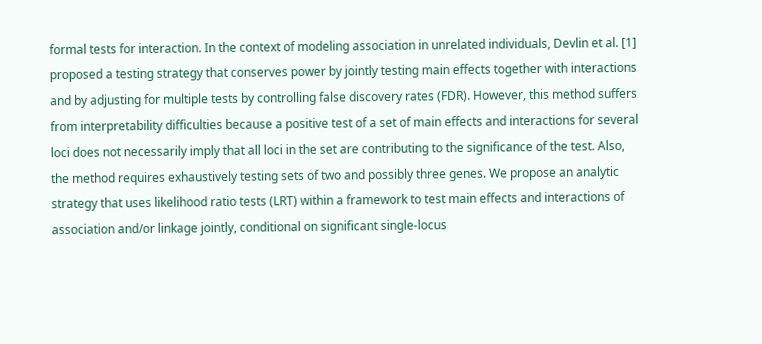formal tests for interaction. In the context of modeling association in unrelated individuals, Devlin et al. [1] proposed a testing strategy that conserves power by jointly testing main effects together with interactions and by adjusting for multiple tests by controlling false discovery rates (FDR). However, this method suffers from interpretability difficulties because a positive test of a set of main effects and interactions for several loci does not necessarily imply that all loci in the set are contributing to the significance of the test. Also, the method requires exhaustively testing sets of two and possibly three genes. We propose an analytic strategy that uses likelihood ratio tests (LRT) within a framework to test main effects and interactions of association and/or linkage jointly, conditional on significant single-locus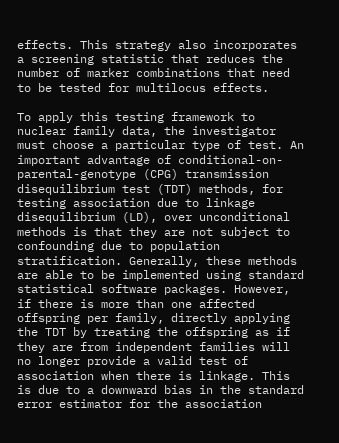effects. This strategy also incorporates a screening statistic that reduces the number of marker combinations that need to be tested for multilocus effects.

To apply this testing framework to nuclear family data, the investigator must choose a particular type of test. An important advantage of conditional-on-parental-genotype (CPG) transmission disequilibrium test (TDT) methods, for testing association due to linkage disequilibrium (LD), over unconditional methods is that they are not subject to confounding due to population stratification. Generally, these methods are able to be implemented using standard statistical software packages. However, if there is more than one affected offspring per family, directly applying the TDT by treating the offspring as if they are from independent families will no longer provide a valid test of association when there is linkage. This is due to a downward bias in the standard error estimator for the association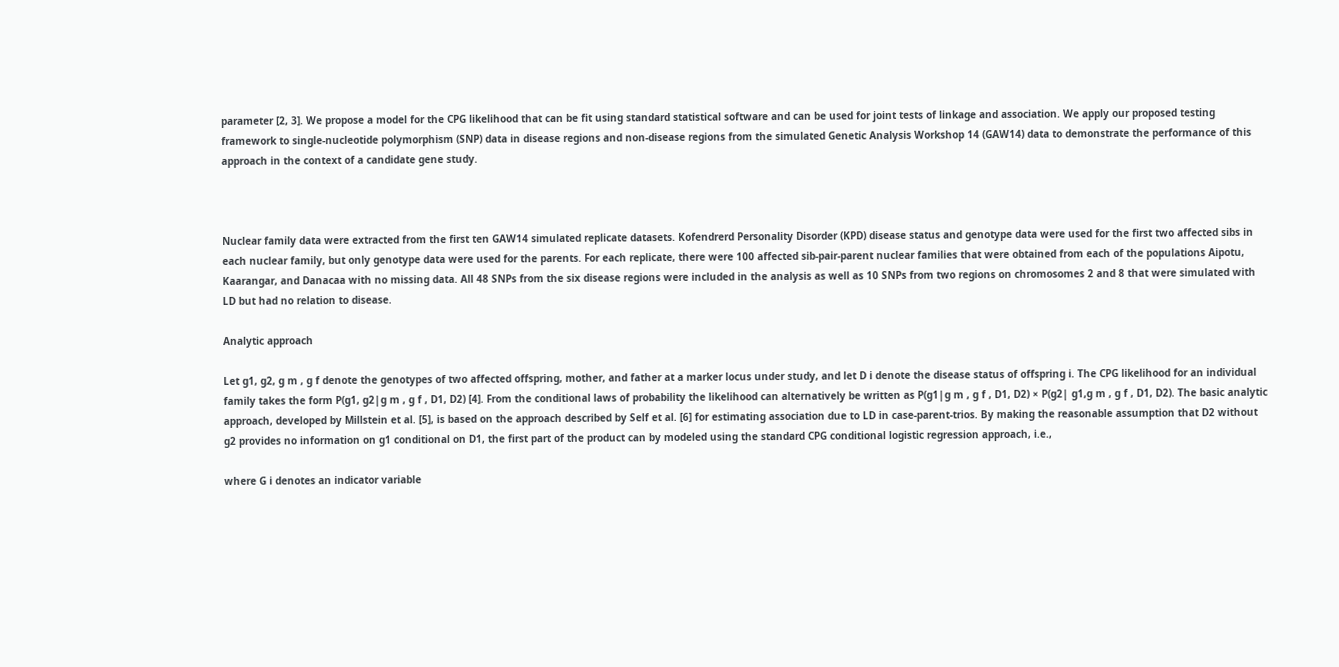parameter [2, 3]. We propose a model for the CPG likelihood that can be fit using standard statistical software and can be used for joint tests of linkage and association. We apply our proposed testing framework to single-nucleotide polymorphism (SNP) data in disease regions and non-disease regions from the simulated Genetic Analysis Workshop 14 (GAW14) data to demonstrate the performance of this approach in the context of a candidate gene study.



Nuclear family data were extracted from the first ten GAW14 simulated replicate datasets. Kofendrerd Personality Disorder (KPD) disease status and genotype data were used for the first two affected sibs in each nuclear family, but only genotype data were used for the parents. For each replicate, there were 100 affected sib-pair-parent nuclear families that were obtained from each of the populations Aipotu, Kaarangar, and Danacaa with no missing data. All 48 SNPs from the six disease regions were included in the analysis as well as 10 SNPs from two regions on chromosomes 2 and 8 that were simulated with LD but had no relation to disease.

Analytic approach

Let g1, g2, g m , g f denote the genotypes of two affected offspring, mother, and father at a marker locus under study, and let D i denote the disease status of offspring i. The CPG likelihood for an individual family takes the form P(g1, g2|g m , g f , D1, D2) [4]. From the conditional laws of probability the likelihood can alternatively be written as P(g1|g m , g f , D1, D2) × P(g2| g1,g m , g f , D1, D2). The basic analytic approach, developed by Millstein et al. [5], is based on the approach described by Self et al. [6] for estimating association due to LD in case-parent-trios. By making the reasonable assumption that D2 without g2 provides no information on g1 conditional on D1, the first part of the product can by modeled using the standard CPG conditional logistic regression approach, i.e.,

where G i denotes an indicator variable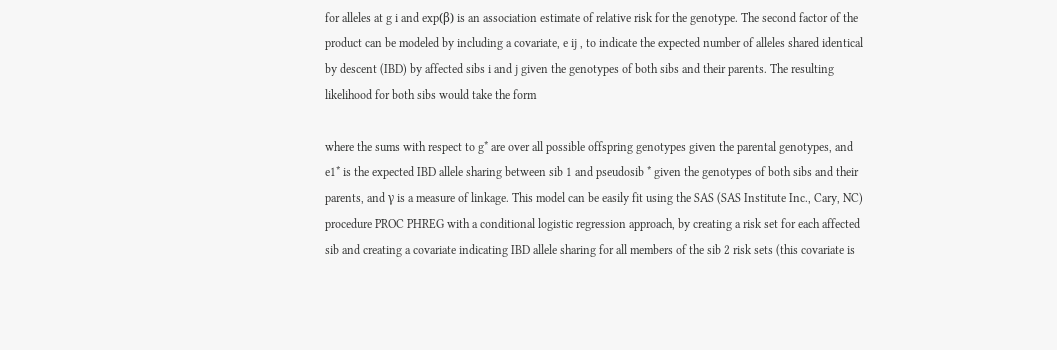for alleles at g i and exp(β) is an association estimate of relative risk for the genotype. The second factor of the product can be modeled by including a covariate, e ij , to indicate the expected number of alleles shared identical by descent (IBD) by affected sibs i and j given the genotypes of both sibs and their parents. The resulting likelihood for both sibs would take the form

where the sums with respect to g* are over all possible offspring genotypes given the parental genotypes, and e1* is the expected IBD allele sharing between sib 1 and pseudosib * given the genotypes of both sibs and their parents, and γ is a measure of linkage. This model can be easily fit using the SAS (SAS Institute Inc., Cary, NC) procedure PROC PHREG with a conditional logistic regression approach, by creating a risk set for each affected sib and creating a covariate indicating IBD allele sharing for all members of the sib 2 risk sets (this covariate is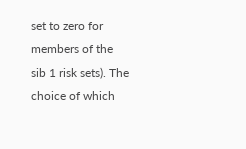set to zero for members of the sib 1 risk sets). The choice of which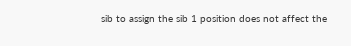sib to assign the sib 1 position does not affect the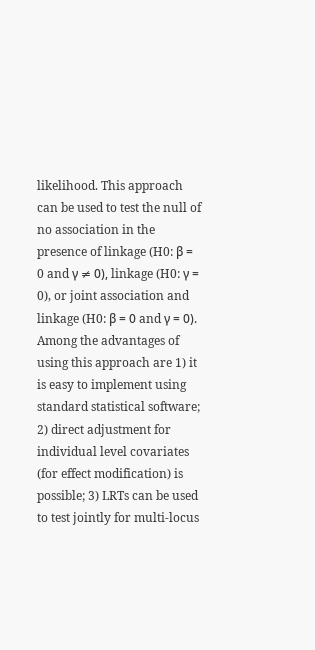likelihood. This approach can be used to test the null of no association in the presence of linkage (H0: β = 0 and γ ≠ 0), linkage (H0: γ = 0), or joint association and linkage (H0: β = 0 and γ = 0). Among the advantages of using this approach are 1) it is easy to implement using standard statistical software; 2) direct adjustment for individual level covariates (for effect modification) is possible; 3) LRTs can be used to test jointly for multi-locus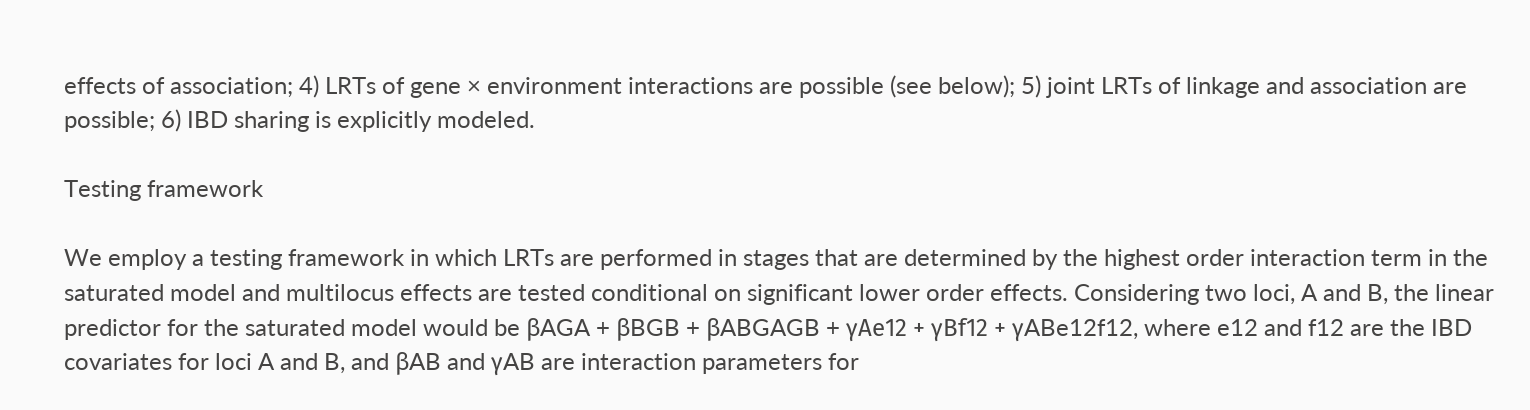effects of association; 4) LRTs of gene × environment interactions are possible (see below); 5) joint LRTs of linkage and association are possible; 6) IBD sharing is explicitly modeled.

Testing framework

We employ a testing framework in which LRTs are performed in stages that are determined by the highest order interaction term in the saturated model and multilocus effects are tested conditional on significant lower order effects. Considering two loci, A and B, the linear predictor for the saturated model would be βAGA + βBGB + βABGAGB + γAe12 + γBf12 + γABe12f12, where e12 and f12 are the IBD covariates for loci A and B, and βAB and γAB are interaction parameters for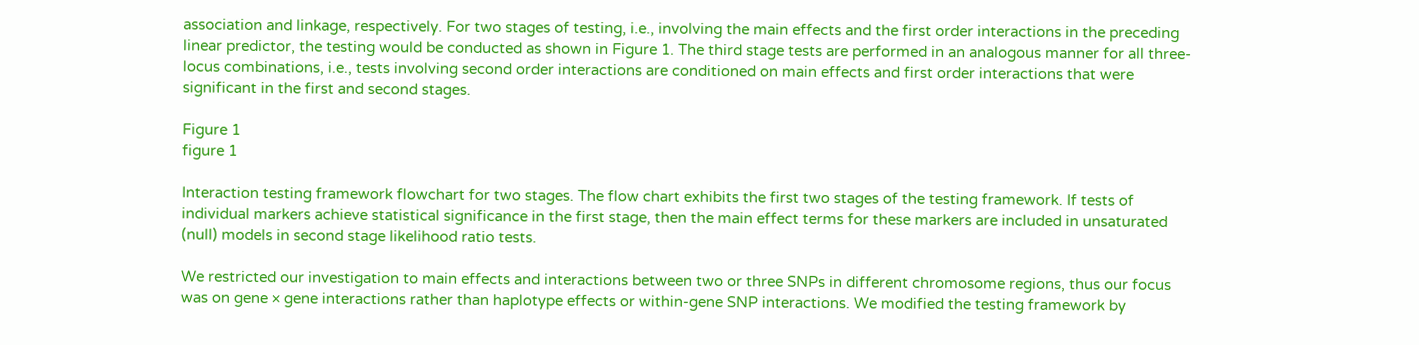association and linkage, respectively. For two stages of testing, i.e., involving the main effects and the first order interactions in the preceding linear predictor, the testing would be conducted as shown in Figure 1. The third stage tests are performed in an analogous manner for all three-locus combinations, i.e., tests involving second order interactions are conditioned on main effects and first order interactions that were significant in the first and second stages.

Figure 1
figure 1

Interaction testing framework flowchart for two stages. The flow chart exhibits the first two stages of the testing framework. If tests of individual markers achieve statistical significance in the first stage, then the main effect terms for these markers are included in unsaturated (null) models in second stage likelihood ratio tests.

We restricted our investigation to main effects and interactions between two or three SNPs in different chromosome regions, thus our focus was on gene × gene interactions rather than haplotype effects or within-gene SNP interactions. We modified the testing framework by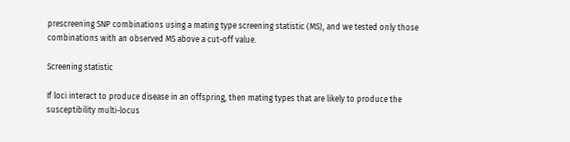prescreening SNP combinations using a mating type screening statistic (MS), and we tested only those combinations with an observed MS above a cut-off value.

Screening statistic

If loci interact to produce disease in an offspring, then mating types that are likely to produce the susceptibility multi-locus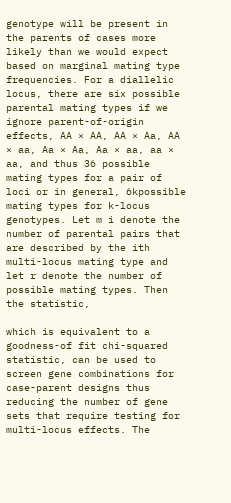genotype will be present in the parents of cases more likely than we would expect based on marginal mating type frequencies. For a diallelic locus, there are six possible parental mating types if we ignore parent-of-origin effects, AA × AA, AA × Aa, AA × aa, Aa × Aa, Aa × aa, aa × aa, and thus 36 possible mating types for a pair of loci or in general, 6kpossible mating types for k-locus genotypes. Let m i denote the number of parental pairs that are described by the ith multi-locus mating type and let r denote the number of possible mating types. Then the statistic,

which is equivalent to a goodness-of fit chi-squared statistic, can be used to screen gene combinations for case-parent designs thus reducing the number of gene sets that require testing for multi-locus effects. The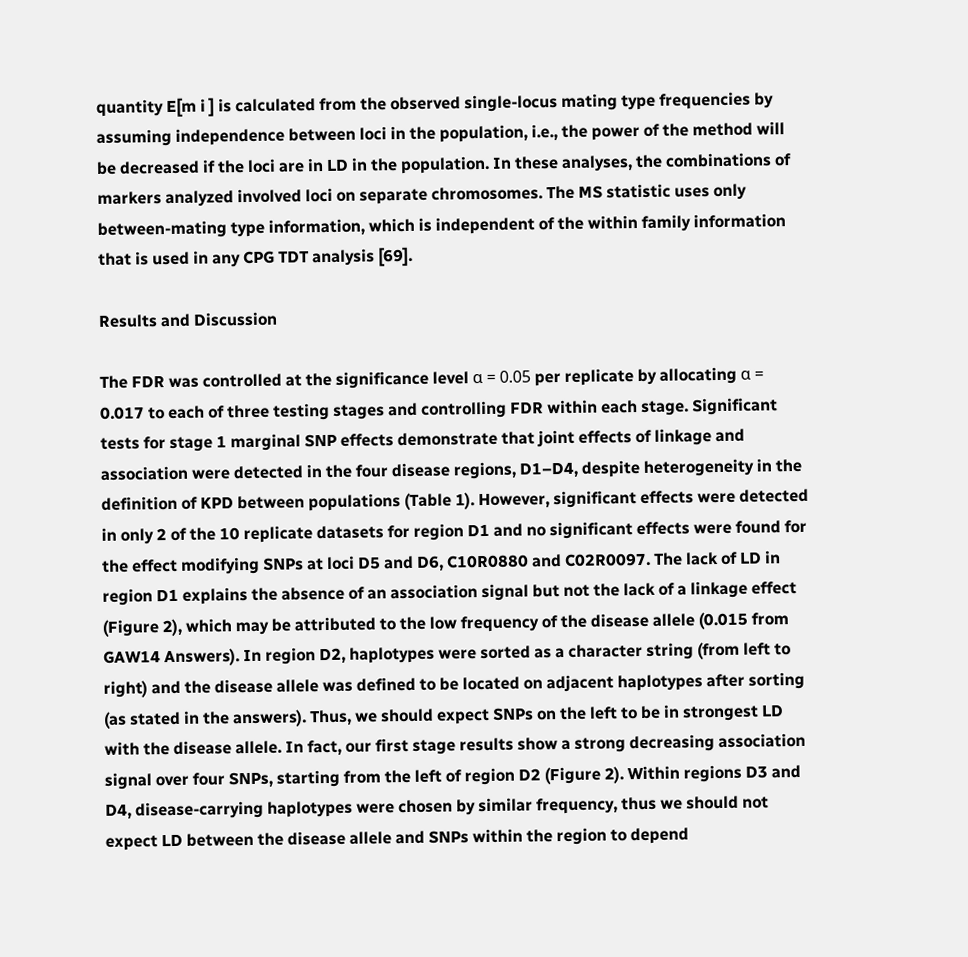quantity E[m i ] is calculated from the observed single-locus mating type frequencies by assuming independence between loci in the population, i.e., the power of the method will be decreased if the loci are in LD in the population. In these analyses, the combinations of markers analyzed involved loci on separate chromosomes. The MS statistic uses only between-mating type information, which is independent of the within family information that is used in any CPG TDT analysis [69].

Results and Discussion

The FDR was controlled at the significance level α = 0.05 per replicate by allocating α = 0.017 to each of three testing stages and controlling FDR within each stage. Significant tests for stage 1 marginal SNP effects demonstrate that joint effects of linkage and association were detected in the four disease regions, D1–D4, despite heterogeneity in the definition of KPD between populations (Table 1). However, significant effects were detected in only 2 of the 10 replicate datasets for region D1 and no significant effects were found for the effect modifying SNPs at loci D5 and D6, C10R0880 and C02R0097. The lack of LD in region D1 explains the absence of an association signal but not the lack of a linkage effect (Figure 2), which may be attributed to the low frequency of the disease allele (0.015 from GAW14 Answers). In region D2, haplotypes were sorted as a character string (from left to right) and the disease allele was defined to be located on adjacent haplotypes after sorting (as stated in the answers). Thus, we should expect SNPs on the left to be in strongest LD with the disease allele. In fact, our first stage results show a strong decreasing association signal over four SNPs, starting from the left of region D2 (Figure 2). Within regions D3 and D4, disease-carrying haplotypes were chosen by similar frequency, thus we should not expect LD between the disease allele and SNPs within the region to depend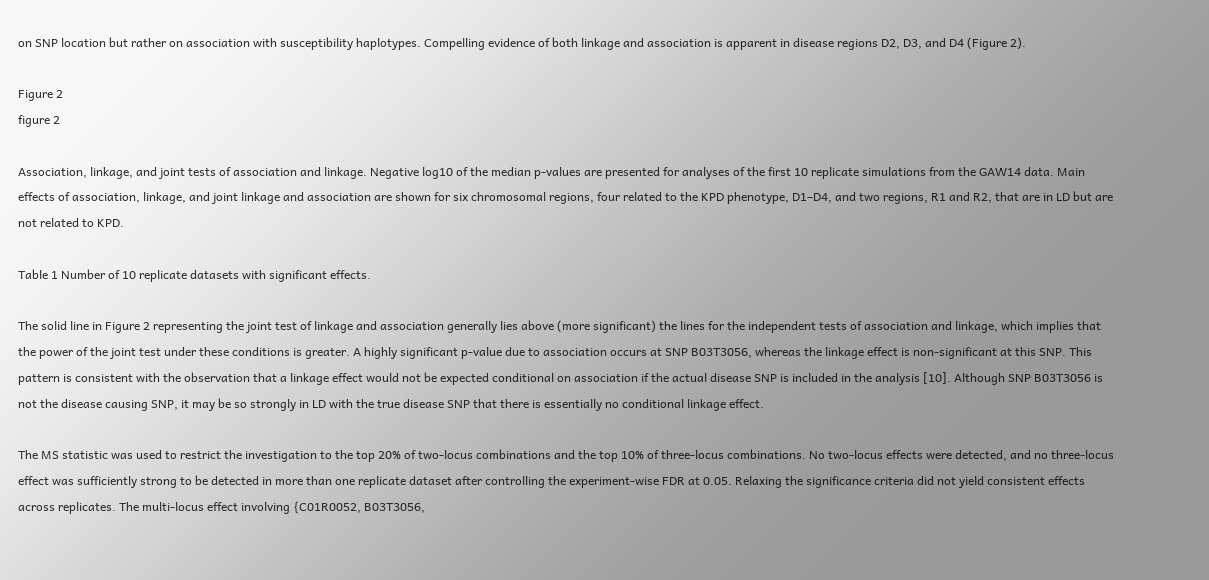on SNP location but rather on association with susceptibility haplotypes. Compelling evidence of both linkage and association is apparent in disease regions D2, D3, and D4 (Figure 2).

Figure 2
figure 2

Association, linkage, and joint tests of association and linkage. Negative log10 of the median p-values are presented for analyses of the first 10 replicate simulations from the GAW14 data. Main effects of association, linkage, and joint linkage and association are shown for six chromosomal regions, four related to the KPD phenotype, D1–D4, and two regions, R1 and R2, that are in LD but are not related to KPD.

Table 1 Number of 10 replicate datasets with significant effects.

The solid line in Figure 2 representing the joint test of linkage and association generally lies above (more significant) the lines for the independent tests of association and linkage, which implies that the power of the joint test under these conditions is greater. A highly significant p-value due to association occurs at SNP B03T3056, whereas the linkage effect is non-significant at this SNP. This pattern is consistent with the observation that a linkage effect would not be expected conditional on association if the actual disease SNP is included in the analysis [10]. Although SNP B03T3056 is not the disease causing SNP, it may be so strongly in LD with the true disease SNP that there is essentially no conditional linkage effect.

The MS statistic was used to restrict the investigation to the top 20% of two-locus combinations and the top 10% of three-locus combinations. No two-locus effects were detected, and no three-locus effect was sufficiently strong to be detected in more than one replicate dataset after controlling the experiment-wise FDR at 0.05. Relaxing the significance criteria did not yield consistent effects across replicates. The multi-locus effect involving {C01R0052, B03T3056,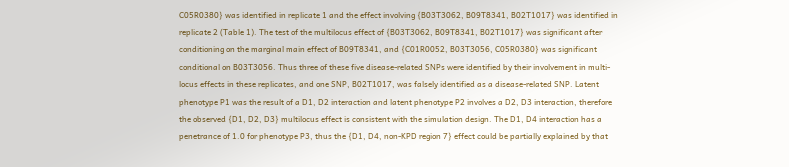C05R0380} was identified in replicate 1 and the effect involving {B03T3062, B09T8341, B02T1017} was identified in replicate 2 (Table 1). The test of the multilocus effect of {B03T3062, B09T8341, B02T1017} was significant after conditioning on the marginal main effect of B09T8341, and {C01R0052, B03T3056, C05R0380} was significant conditional on B03T3056. Thus three of these five disease-related SNPs were identified by their involvement in multi-locus effects in these replicates, and one SNP, B02T1017, was falsely identified as a disease-related SNP. Latent phenotype P1 was the result of a D1, D2 interaction and latent phenotype P2 involves a D2, D3 interaction, therefore the observed {D1, D2, D3} multilocus effect is consistent with the simulation design. The D1, D4 interaction has a penetrance of 1.0 for phenotype P3, thus the {D1, D4, non-KPD region 7} effect could be partially explained by that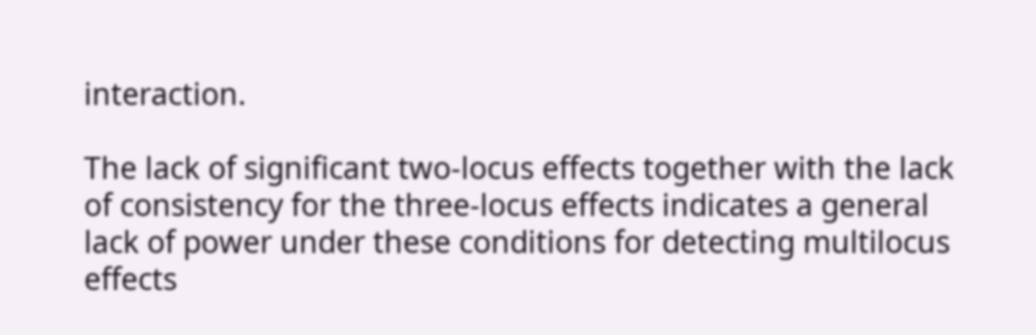interaction.

The lack of significant two-locus effects together with the lack of consistency for the three-locus effects indicates a general lack of power under these conditions for detecting multilocus effects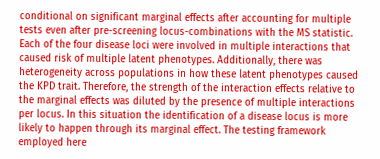conditional on significant marginal effects after accounting for multiple tests even after pre-screening locus-combinations with the MS statistic. Each of the four disease loci were involved in multiple interactions that caused risk of multiple latent phenotypes. Additionally, there was heterogeneity across populations in how these latent phenotypes caused the KPD trait. Therefore, the strength of the interaction effects relative to the marginal effects was diluted by the presence of multiple interactions per locus. In this situation the identification of a disease locus is more likely to happen through its marginal effect. The testing framework employed here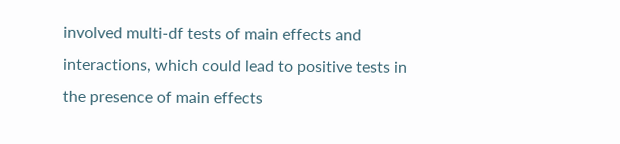involved multi-df tests of main effects and interactions, which could lead to positive tests in the presence of main effects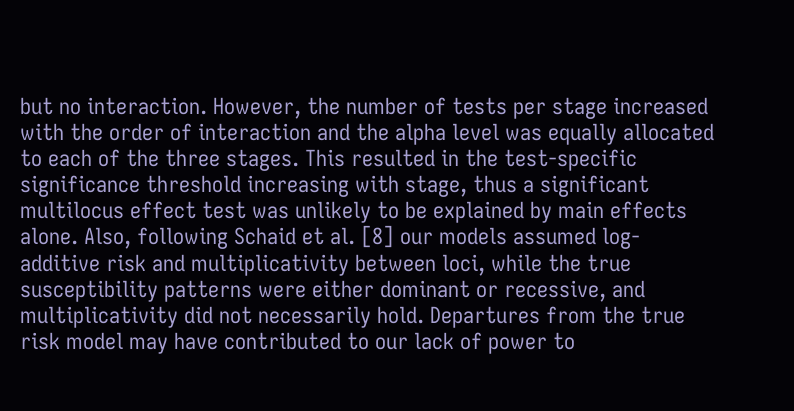but no interaction. However, the number of tests per stage increased with the order of interaction and the alpha level was equally allocated to each of the three stages. This resulted in the test-specific significance threshold increasing with stage, thus a significant multilocus effect test was unlikely to be explained by main effects alone. Also, following Schaid et al. [8] our models assumed log-additive risk and multiplicativity between loci, while the true susceptibility patterns were either dominant or recessive, and multiplicativity did not necessarily hold. Departures from the true risk model may have contributed to our lack of power to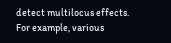detect multilocus effects. For example, various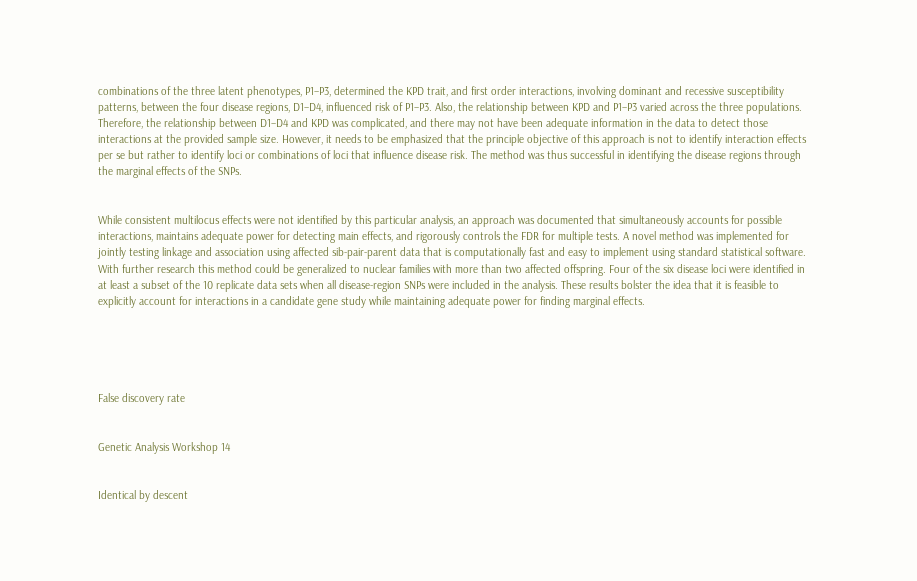combinations of the three latent phenotypes, P1–P3, determined the KPD trait, and first order interactions, involving dominant and recessive susceptibility patterns, between the four disease regions, D1–D4, influenced risk of P1–P3. Also, the relationship between KPD and P1–P3 varied across the three populations. Therefore, the relationship between D1–D4 and KPD was complicated, and there may not have been adequate information in the data to detect those interactions at the provided sample size. However, it needs to be emphasized that the principle objective of this approach is not to identify interaction effects per se but rather to identify loci or combinations of loci that influence disease risk. The method was thus successful in identifying the disease regions through the marginal effects of the SNPs.


While consistent multilocus effects were not identified by this particular analysis, an approach was documented that simultaneously accounts for possible interactions, maintains adequate power for detecting main effects, and rigorously controls the FDR for multiple tests. A novel method was implemented for jointly testing linkage and association using affected sib-pair-parent data that is computationally fast and easy to implement using standard statistical software. With further research this method could be generalized to nuclear families with more than two affected offspring. Four of the six disease loci were identified in at least a subset of the 10 replicate data sets when all disease-region SNPs were included in the analysis. These results bolster the idea that it is feasible to explicitly account for interactions in a candidate gene study while maintaining adequate power for finding marginal effects.





False discovery rate


Genetic Analysis Workshop 14


Identical by descent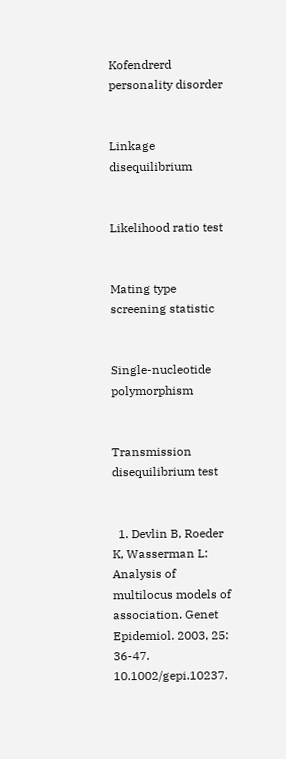Kofendrerd personality disorder


Linkage disequilibrium


Likelihood ratio test


Mating type screening statistic


Single-nucleotide polymorphism


Transmission disequilibrium test


  1. Devlin B, Roeder K, Wasserman L: Analysis of multilocus models of association. Genet Epidemiol. 2003, 25: 36-47. 10.1002/gepi.10237.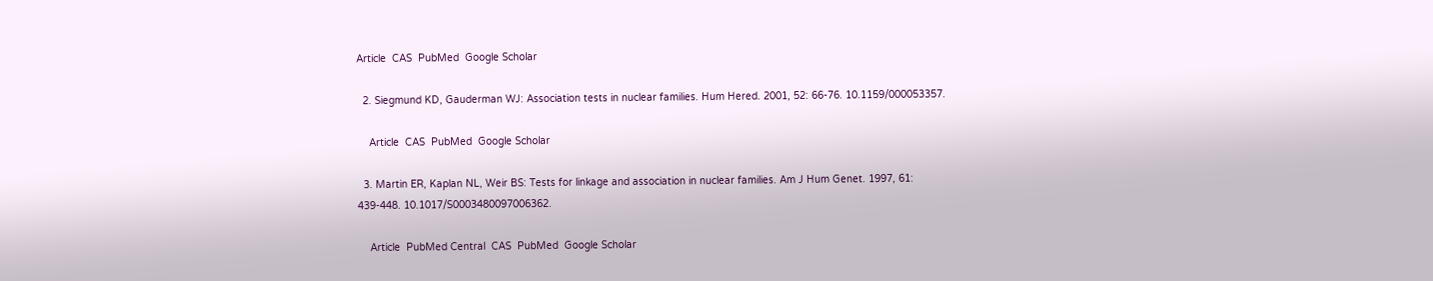Article  CAS  PubMed  Google Scholar

  2. Siegmund KD, Gauderman WJ: Association tests in nuclear families. Hum Hered. 2001, 52: 66-76. 10.1159/000053357.

    Article  CAS  PubMed  Google Scholar

  3. Martin ER, Kaplan NL, Weir BS: Tests for linkage and association in nuclear families. Am J Hum Genet. 1997, 61: 439-448. 10.1017/S0003480097006362.

    Article  PubMed Central  CAS  PubMed  Google Scholar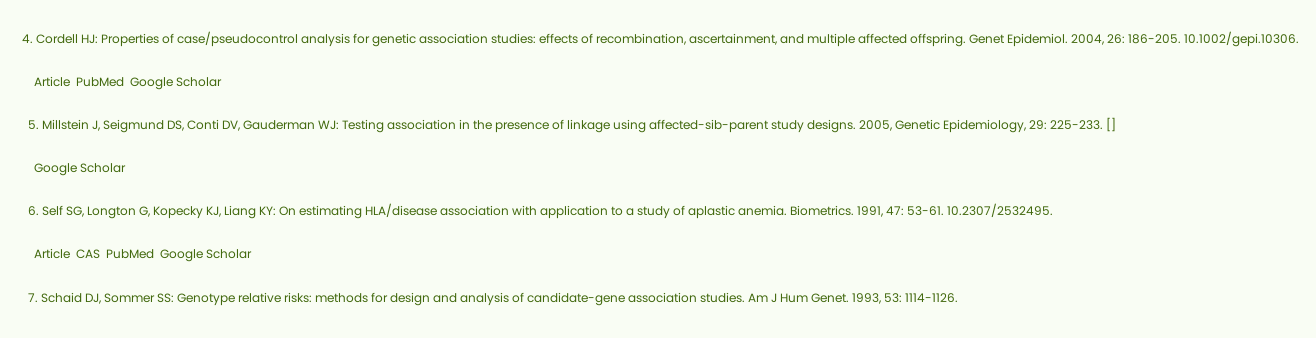4. Cordell HJ: Properties of case/pseudocontrol analysis for genetic association studies: effects of recombination, ascertainment, and multiple affected offspring. Genet Epidemiol. 2004, 26: 186-205. 10.1002/gepi.10306.

    Article  PubMed  Google Scholar

  5. Millstein J, Seigmund DS, Conti DV, Gauderman WJ: Testing association in the presence of linkage using affected-sib-parent study designs. 2005, Genetic Epidemiology, 29: 225-233. []

    Google Scholar

  6. Self SG, Longton G, Kopecky KJ, Liang KY: On estimating HLA/disease association with application to a study of aplastic anemia. Biometrics. 1991, 47: 53-61. 10.2307/2532495.

    Article  CAS  PubMed  Google Scholar

  7. Schaid DJ, Sommer SS: Genotype relative risks: methods for design and analysis of candidate-gene association studies. Am J Hum Genet. 1993, 53: 1114-1126.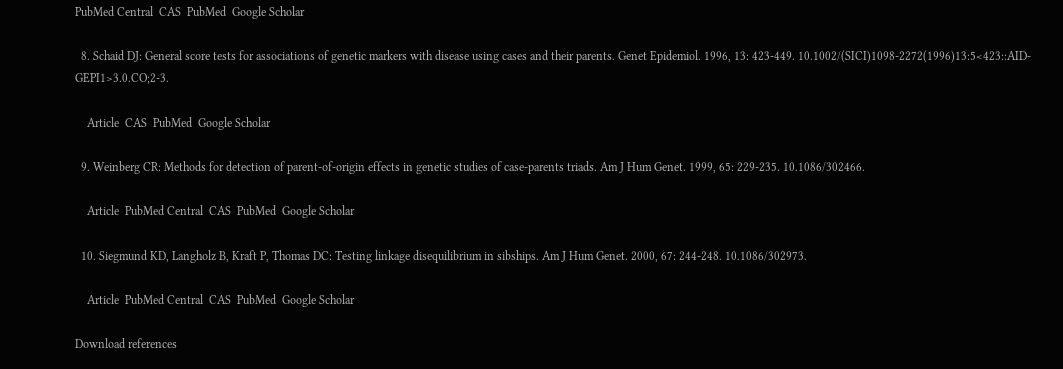PubMed Central  CAS  PubMed  Google Scholar

  8. Schaid DJ: General score tests for associations of genetic markers with disease using cases and their parents. Genet Epidemiol. 1996, 13: 423-449. 10.1002/(SICI)1098-2272(1996)13:5<423::AID-GEPI1>3.0.CO;2-3.

    Article  CAS  PubMed  Google Scholar

  9. Weinberg CR: Methods for detection of parent-of-origin effects in genetic studies of case-parents triads. Am J Hum Genet. 1999, 65: 229-235. 10.1086/302466.

    Article  PubMed Central  CAS  PubMed  Google Scholar

  10. Siegmund KD, Langholz B, Kraft P, Thomas DC: Testing linkage disequilibrium in sibships. Am J Hum Genet. 2000, 67: 244-248. 10.1086/302973.

    Article  PubMed Central  CAS  PubMed  Google Scholar

Download references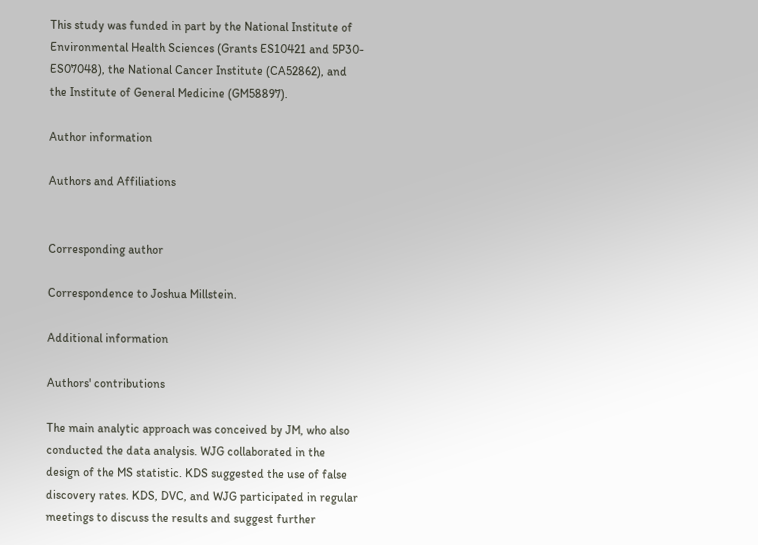This study was funded in part by the National Institute of Environmental Health Sciences (Grants ES10421 and 5P30-ES07048), the National Cancer Institute (CA52862), and the Institute of General Medicine (GM58897).

Author information

Authors and Affiliations


Corresponding author

Correspondence to Joshua Millstein.

Additional information

Authors' contributions

The main analytic approach was conceived by JM, who also conducted the data analysis. WJG collaborated in the design of the MS statistic. KDS suggested the use of false discovery rates. KDS, DVC, and WJG participated in regular meetings to discuss the results and suggest further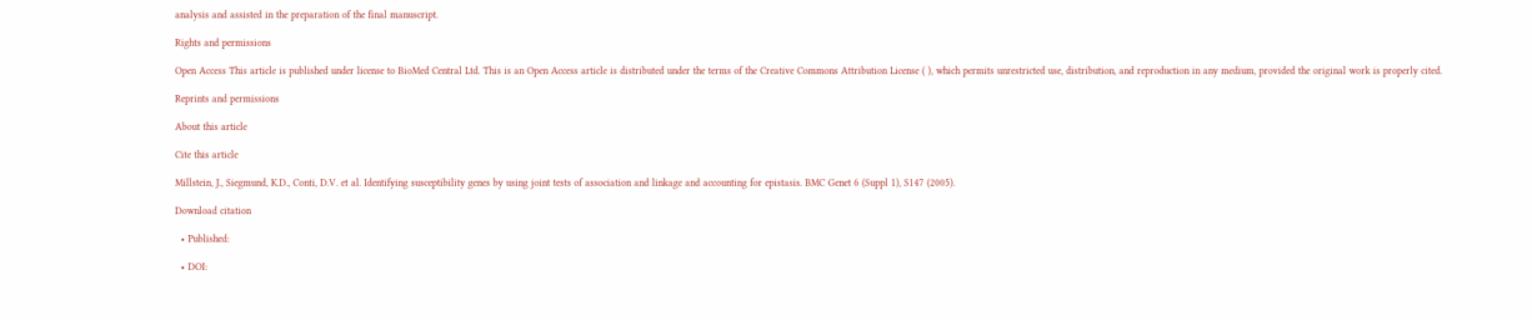analysis and assisted in the preparation of the final manuscript.

Rights and permissions

Open Access This article is published under license to BioMed Central Ltd. This is an Open Access article is distributed under the terms of the Creative Commons Attribution License ( ), which permits unrestricted use, distribution, and reproduction in any medium, provided the original work is properly cited.

Reprints and permissions

About this article

Cite this article

Millstein, J., Siegmund, K.D., Conti, D.V. et al. Identifying susceptibility genes by using joint tests of association and linkage and accounting for epistasis. BMC Genet 6 (Suppl 1), S147 (2005).

Download citation

  • Published:

  • DOI: